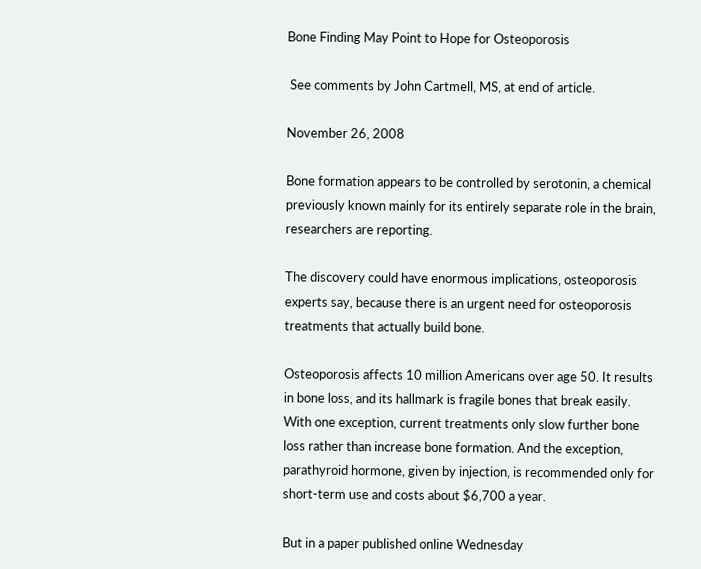Bone Finding May Point to Hope for Osteoporosis

 See comments by John Cartmell, MS, at end of article.

November 26, 2008

Bone formation appears to be controlled by serotonin, a chemical previously known mainly for its entirely separate role in the brain, researchers are reporting.

The discovery could have enormous implications, osteoporosis experts say, because there is an urgent need for osteoporosis treatments that actually build bone.

Osteoporosis affects 10 million Americans over age 50. It results in bone loss, and its hallmark is fragile bones that break easily. With one exception, current treatments only slow further bone loss rather than increase bone formation. And the exception, parathyroid hormone, given by injection, is recommended only for short-term use and costs about $6,700 a year.

But in a paper published online Wednesday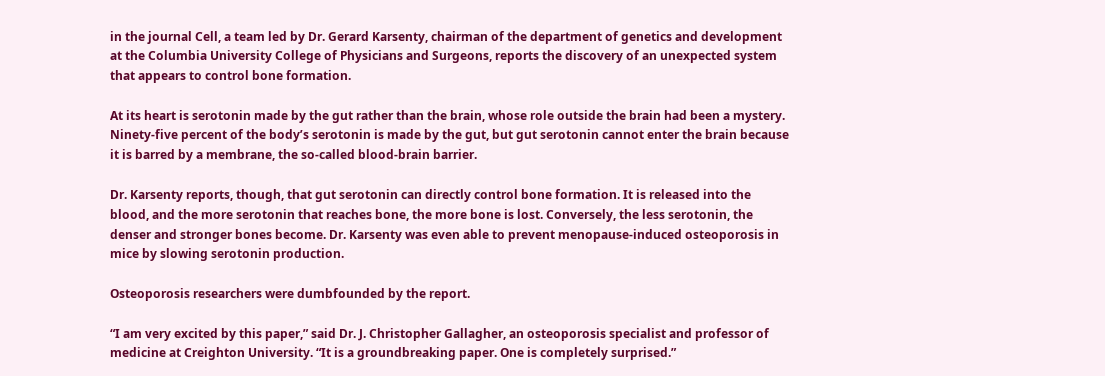in the journal Cell, a team led by Dr. Gerard Karsenty, chairman of the department of genetics and development at the Columbia University College of Physicians and Surgeons, reports the discovery of an unexpected system that appears to control bone formation.

At its heart is serotonin made by the gut rather than the brain, whose role outside the brain had been a mystery. Ninety-five percent of the body’s serotonin is made by the gut, but gut serotonin cannot enter the brain because it is barred by a membrane, the so-called blood-brain barrier.

Dr. Karsenty reports, though, that gut serotonin can directly control bone formation. It is released into the blood, and the more serotonin that reaches bone, the more bone is lost. Conversely, the less serotonin, the denser and stronger bones become. Dr. Karsenty was even able to prevent menopause-induced osteoporosis in mice by slowing serotonin production.

Osteoporosis researchers were dumbfounded by the report.

“I am very excited by this paper,” said Dr. J. Christopher Gallagher, an osteoporosis specialist and professor of medicine at Creighton University. “It is a groundbreaking paper. One is completely surprised.”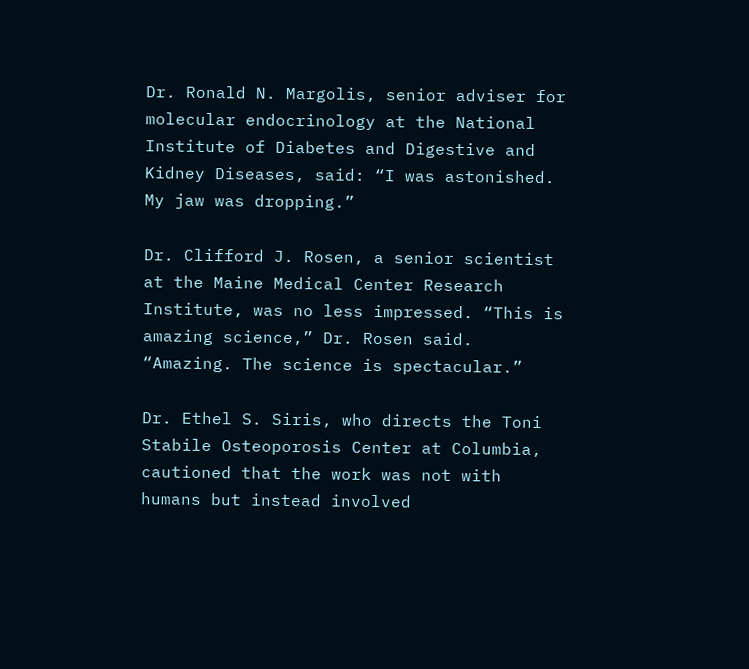Dr. Ronald N. Margolis, senior adviser for molecular endocrinology at the National Institute of Diabetes and Digestive and Kidney Diseases, said: “I was astonished. My jaw was dropping.”

Dr. Clifford J. Rosen, a senior scientist at the Maine Medical Center Research Institute, was no less impressed. “This is amazing science,” Dr. Rosen said. “Amazing. The science is spectacular.”

Dr. Ethel S. Siris, who directs the Toni Stabile Osteoporosis Center at Columbia, cautioned that the work was not with humans but instead involved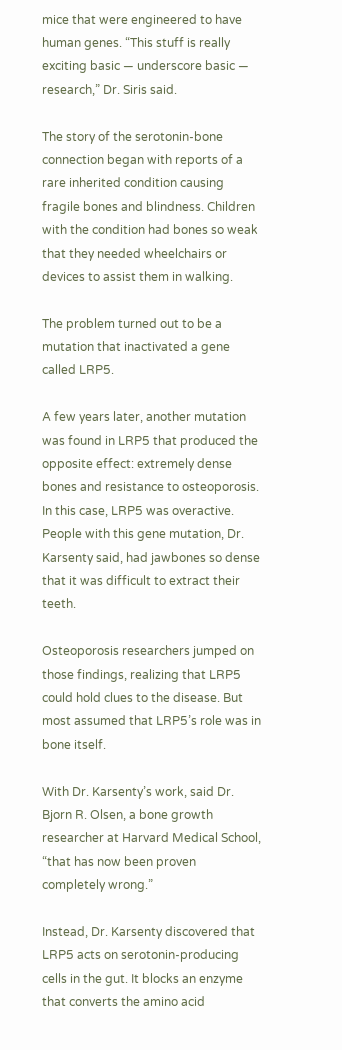mice that were engineered to have human genes. “This stuff is really exciting basic — underscore basic — research,” Dr. Siris said.

The story of the serotonin-bone connection began with reports of a rare inherited condition causing fragile bones and blindness. Children with the condition had bones so weak that they needed wheelchairs or devices to assist them in walking.

The problem turned out to be a mutation that inactivated a gene called LRP5.

A few years later, another mutation was found in LRP5 that produced the opposite effect: extremely dense bones and resistance to osteoporosis. In this case, LRP5 was overactive. People with this gene mutation, Dr. Karsenty said, had jawbones so dense that it was difficult to extract their teeth.

Osteoporosis researchers jumped on those findings, realizing that LRP5 could hold clues to the disease. But most assumed that LRP5’s role was in bone itself.

With Dr. Karsenty’s work, said Dr. Bjorn R. Olsen, a bone growth researcher at Harvard Medical School, “that has now been proven completely wrong.”

Instead, Dr. Karsenty discovered that LRP5 acts on serotonin-producing cells in the gut. It blocks an enzyme that converts the amino acid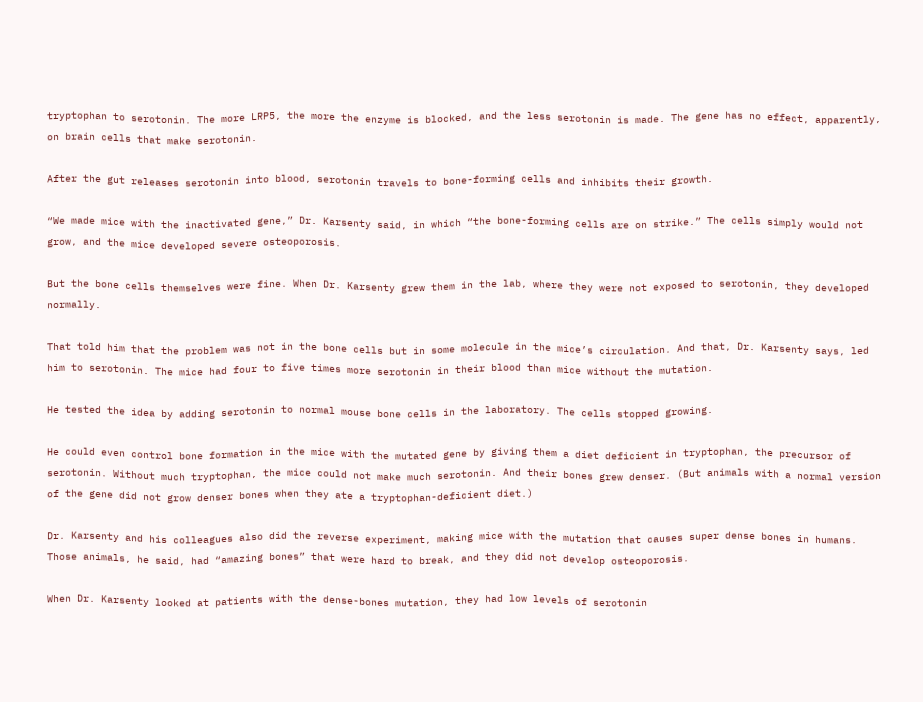tryptophan to serotonin. The more LRP5, the more the enzyme is blocked, and the less serotonin is made. The gene has no effect, apparently, on brain cells that make serotonin.

After the gut releases serotonin into blood, serotonin travels to bone-forming cells and inhibits their growth.

“We made mice with the inactivated gene,” Dr. Karsenty said, in which “the bone-forming cells are on strike.” The cells simply would not grow, and the mice developed severe osteoporosis.

But the bone cells themselves were fine. When Dr. Karsenty grew them in the lab, where they were not exposed to serotonin, they developed normally.

That told him that the problem was not in the bone cells but in some molecule in the mice’s circulation. And that, Dr. Karsenty says, led him to serotonin. The mice had four to five times more serotonin in their blood than mice without the mutation.

He tested the idea by adding serotonin to normal mouse bone cells in the laboratory. The cells stopped growing.

He could even control bone formation in the mice with the mutated gene by giving them a diet deficient in tryptophan, the precursor of serotonin. Without much tryptophan, the mice could not make much serotonin. And their bones grew denser. (But animals with a normal version of the gene did not grow denser bones when they ate a tryptophan-deficient diet.)

Dr. Karsenty and his colleagues also did the reverse experiment, making mice with the mutation that causes super dense bones in humans. Those animals, he said, had “amazing bones” that were hard to break, and they did not develop osteoporosis.

When Dr. Karsenty looked at patients with the dense-bones mutation, they had low levels of serotonin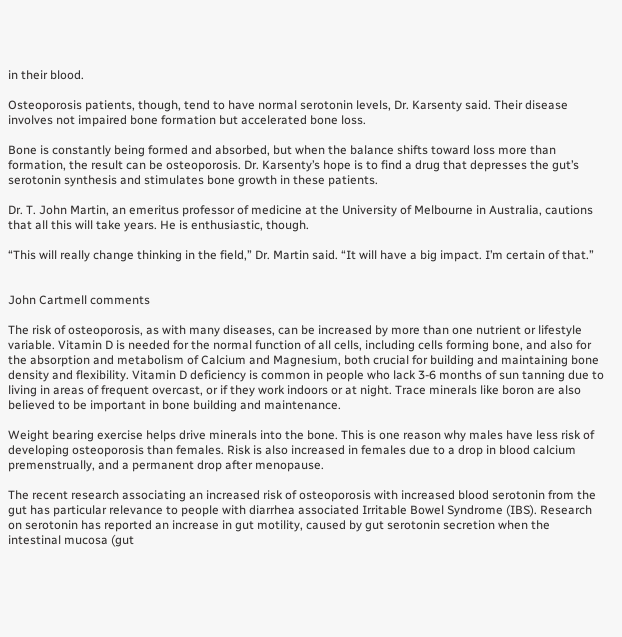in their blood.

Osteoporosis patients, though, tend to have normal serotonin levels, Dr. Karsenty said. Their disease involves not impaired bone formation but accelerated bone loss.

Bone is constantly being formed and absorbed, but when the balance shifts toward loss more than formation, the result can be osteoporosis. Dr. Karsenty’s hope is to find a drug that depresses the gut’s serotonin synthesis and stimulates bone growth in these patients.

Dr. T. John Martin, an emeritus professor of medicine at the University of Melbourne in Australia, cautions that all this will take years. He is enthusiastic, though.

“This will really change thinking in the field,” Dr. Martin said. “It will have a big impact. I’m certain of that.”


John Cartmell comments

The risk of osteoporosis, as with many diseases, can be increased by more than one nutrient or lifestyle variable. Vitamin D is needed for the normal function of all cells, including cells forming bone, and also for the absorption and metabolism of Calcium and Magnesium, both crucial for building and maintaining bone density and flexibility. Vitamin D deficiency is common in people who lack 3-6 months of sun tanning due to living in areas of frequent overcast, or if they work indoors or at night. Trace minerals like boron are also believed to be important in bone building and maintenance.

Weight bearing exercise helps drive minerals into the bone. This is one reason why males have less risk of developing osteoporosis than females. Risk is also increased in females due to a drop in blood calcium premenstrually, and a permanent drop after menopause.

The recent research associating an increased risk of osteoporosis with increased blood serotonin from the gut has particular relevance to people with diarrhea associated Irritable Bowel Syndrome (IBS). Research on serotonin has reported an increase in gut motility, caused by gut serotonin secretion when the intestinal mucosa (gut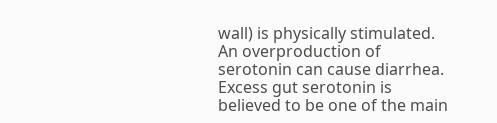wall) is physically stimulated. An overproduction of serotonin can cause diarrhea. Excess gut serotonin is believed to be one of the main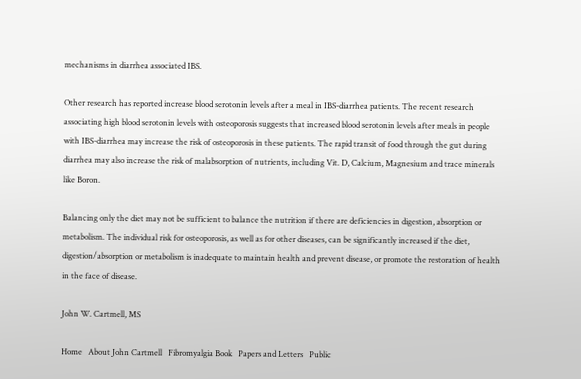mechanisms in diarrhea associated IBS.

Other research has reported increase blood serotonin levels after a meal in IBS-diarrhea patients. The recent research associating high blood serotonin levels with osteoporosis suggests that increased blood serotonin levels after meals in people with IBS-diarrhea may increase the risk of osteoporosis in these patients. The rapid transit of food through the gut during diarrhea may also increase the risk of malabsorption of nutrients, including Vit. D, Calcium, Magnesium and trace minerals like Boron.

Balancing only the diet may not be sufficient to balance the nutrition if there are deficiencies in digestion, absorption or metabolism. The individual risk for osteoporosis, as well as for other diseases, can be significantly increased if the diet, digestion/absorption or metabolism is inadequate to maintain health and prevent disease, or promote the restoration of health in the face of disease.

John W. Cartmell, MS

Home   About John Cartmell   Fibromyalgia Book   Papers and Letters   Public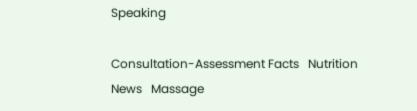Speaking

Consultation-Assessment Facts   Nutrition News   Massage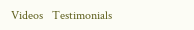Videos   Testimonials